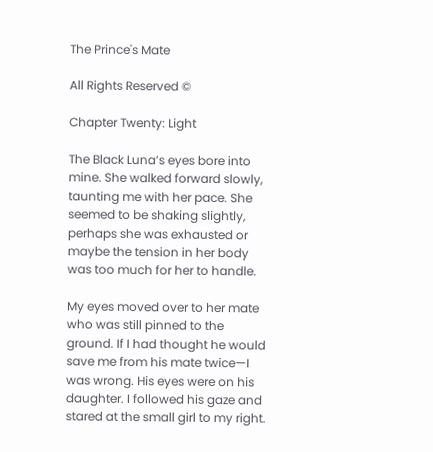The Prince's Mate

All Rights Reserved ©

Chapter Twenty: Light

The Black Luna’s eyes bore into mine. She walked forward slowly, taunting me with her pace. She seemed to be shaking slightly, perhaps she was exhausted or maybe the tension in her body was too much for her to handle.

My eyes moved over to her mate who was still pinned to the ground. If I had thought he would save me from his mate twice—I was wrong. His eyes were on his daughter. I followed his gaze and stared at the small girl to my right.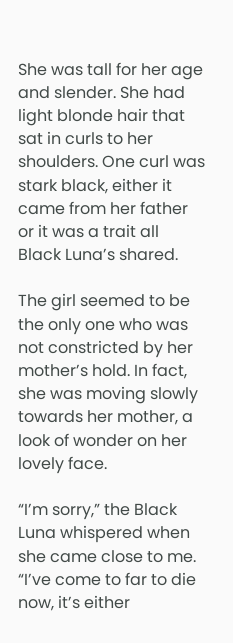She was tall for her age and slender. She had light blonde hair that sat in curls to her shoulders. One curl was stark black, either it came from her father or it was a trait all Black Luna’s shared.

The girl seemed to be the only one who was not constricted by her mother’s hold. In fact, she was moving slowly towards her mother, a look of wonder on her lovely face.

“I’m sorry,” the Black Luna whispered when she came close to me. “I’ve come to far to die now, it’s either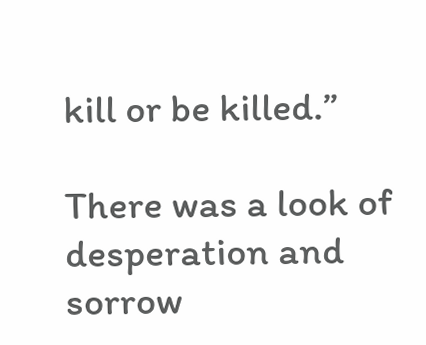kill or be killed.”

There was a look of desperation and sorrow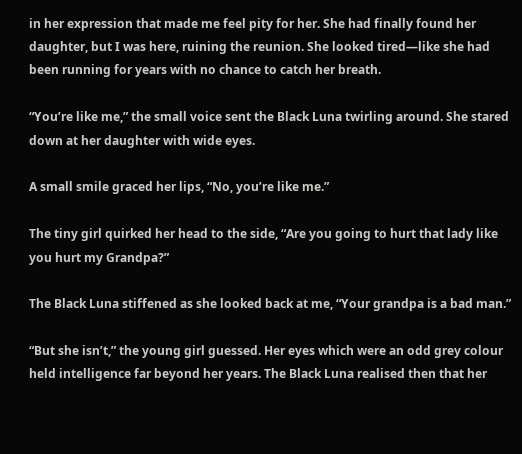in her expression that made me feel pity for her. She had finally found her daughter, but I was here, ruining the reunion. She looked tired—like she had been running for years with no chance to catch her breath.

“You’re like me,” the small voice sent the Black Luna twirling around. She stared down at her daughter with wide eyes.

A small smile graced her lips, “No, you’re like me.”

The tiny girl quirked her head to the side, “Are you going to hurt that lady like you hurt my Grandpa?”

The Black Luna stiffened as she looked back at me, “Your grandpa is a bad man.”

“But she isn’t,” the young girl guessed. Her eyes which were an odd grey colour held intelligence far beyond her years. The Black Luna realised then that her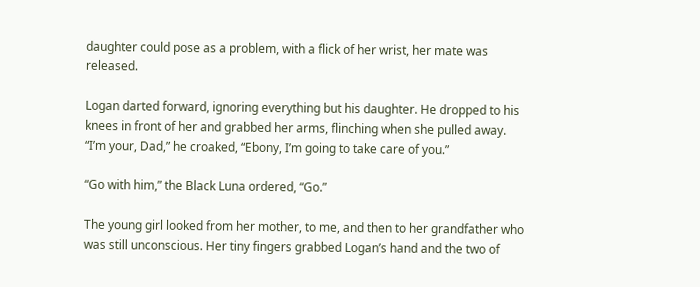daughter could pose as a problem, with a flick of her wrist, her mate was released.

Logan darted forward, ignoring everything but his daughter. He dropped to his knees in front of her and grabbed her arms, flinching when she pulled away. “I’m your, Dad,” he croaked, “Ebony, I’m going to take care of you.”

“Go with him,” the Black Luna ordered, “Go.”

The young girl looked from her mother, to me, and then to her grandfather who was still unconscious. Her tiny fingers grabbed Logan’s hand and the two of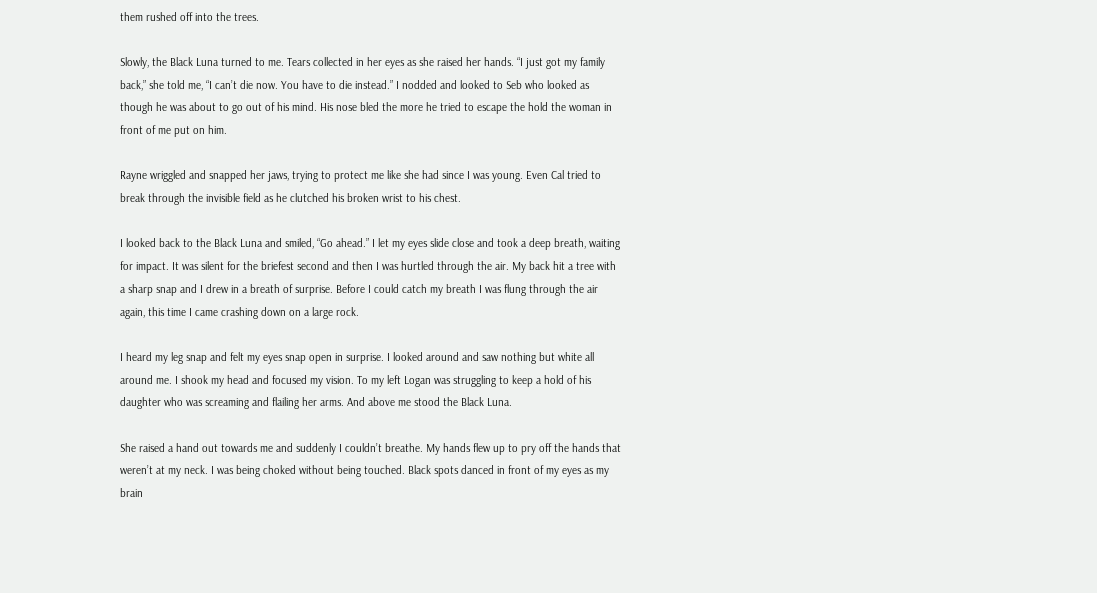them rushed off into the trees.

Slowly, the Black Luna turned to me. Tears collected in her eyes as she raised her hands. “I just got my family back,” she told me, “I can’t die now. You have to die instead.” I nodded and looked to Seb who looked as though he was about to go out of his mind. His nose bled the more he tried to escape the hold the woman in front of me put on him.

Rayne wriggled and snapped her jaws, trying to protect me like she had since I was young. Even Cal tried to break through the invisible field as he clutched his broken wrist to his chest.

I looked back to the Black Luna and smiled, “Go ahead.” I let my eyes slide close and took a deep breath, waiting for impact. It was silent for the briefest second and then I was hurtled through the air. My back hit a tree with a sharp snap and I drew in a breath of surprise. Before I could catch my breath I was flung through the air again, this time I came crashing down on a large rock.

I heard my leg snap and felt my eyes snap open in surprise. I looked around and saw nothing but white all around me. I shook my head and focused my vision. To my left Logan was struggling to keep a hold of his daughter who was screaming and flailing her arms. And above me stood the Black Luna.

She raised a hand out towards me and suddenly I couldn’t breathe. My hands flew up to pry off the hands that weren’t at my neck. I was being choked without being touched. Black spots danced in front of my eyes as my brain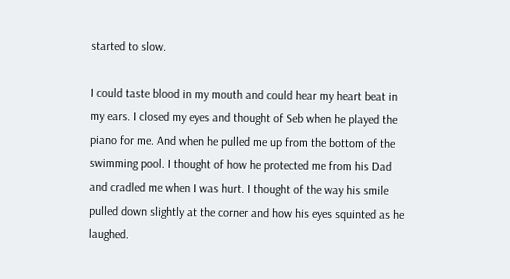started to slow.

I could taste blood in my mouth and could hear my heart beat in my ears. I closed my eyes and thought of Seb when he played the piano for me. And when he pulled me up from the bottom of the swimming pool. I thought of how he protected me from his Dad and cradled me when I was hurt. I thought of the way his smile pulled down slightly at the corner and how his eyes squinted as he laughed.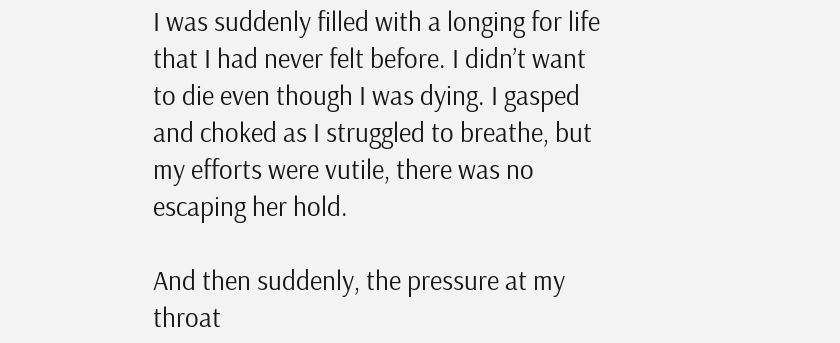I was suddenly filled with a longing for life that I had never felt before. I didn’t want to die even though I was dying. I gasped and choked as I struggled to breathe, but my efforts were vutile, there was no escaping her hold.

And then suddenly, the pressure at my throat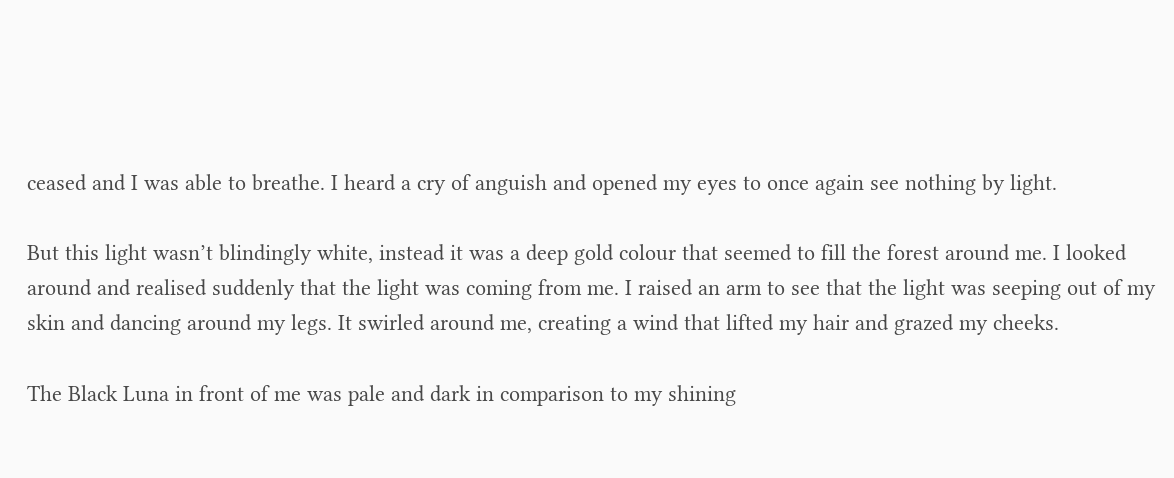ceased and I was able to breathe. I heard a cry of anguish and opened my eyes to once again see nothing by light.

But this light wasn’t blindingly white, instead it was a deep gold colour that seemed to fill the forest around me. I looked around and realised suddenly that the light was coming from me. I raised an arm to see that the light was seeping out of my skin and dancing around my legs. It swirled around me, creating a wind that lifted my hair and grazed my cheeks.

The Black Luna in front of me was pale and dark in comparison to my shining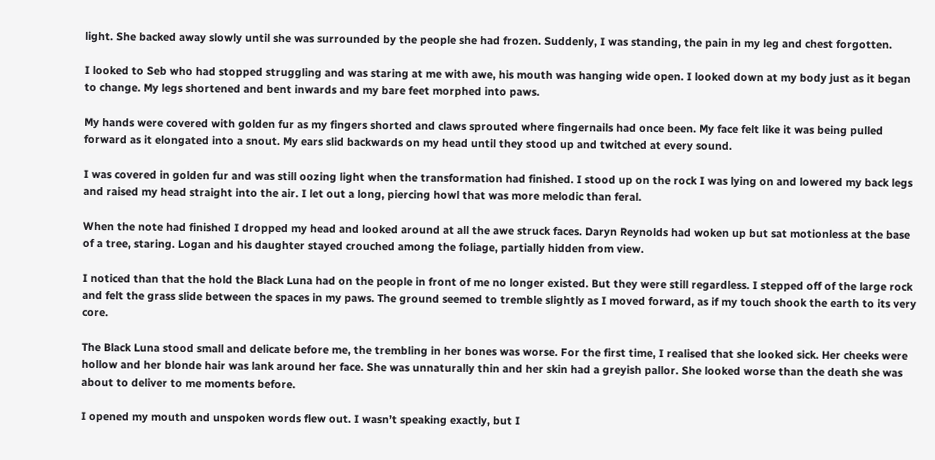light. She backed away slowly until she was surrounded by the people she had frozen. Suddenly, I was standing, the pain in my leg and chest forgotten.

I looked to Seb who had stopped struggling and was staring at me with awe, his mouth was hanging wide open. I looked down at my body just as it began to change. My legs shortened and bent inwards and my bare feet morphed into paws.

My hands were covered with golden fur as my fingers shorted and claws sprouted where fingernails had once been. My face felt like it was being pulled forward as it elongated into a snout. My ears slid backwards on my head until they stood up and twitched at every sound.

I was covered in golden fur and was still oozing light when the transformation had finished. I stood up on the rock I was lying on and lowered my back legs and raised my head straight into the air. I let out a long, piercing howl that was more melodic than feral.

When the note had finished I dropped my head and looked around at all the awe struck faces. Daryn Reynolds had woken up but sat motionless at the base of a tree, staring. Logan and his daughter stayed crouched among the foliage, partially hidden from view.

I noticed than that the hold the Black Luna had on the people in front of me no longer existed. But they were still regardless. I stepped off of the large rock and felt the grass slide between the spaces in my paws. The ground seemed to tremble slightly as I moved forward, as if my touch shook the earth to its very core.

The Black Luna stood small and delicate before me, the trembling in her bones was worse. For the first time, I realised that she looked sick. Her cheeks were hollow and her blonde hair was lank around her face. She was unnaturally thin and her skin had a greyish pallor. She looked worse than the death she was about to deliver to me moments before.

I opened my mouth and unspoken words flew out. I wasn’t speaking exactly, but I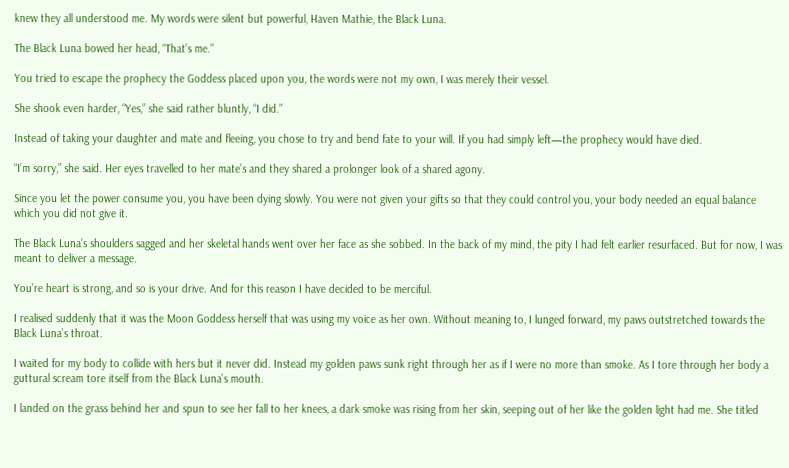knew they all understood me. My words were silent but powerful, Haven Mathie, the Black Luna.

The Black Luna bowed her head, “That’s me.”

You tried to escape the prophecy the Goddess placed upon you, the words were not my own, I was merely their vessel.

She shook even harder, “Yes,” she said rather bluntly, “I did.”

Instead of taking your daughter and mate and fleeing, you chose to try and bend fate to your will. If you had simply left—the prophecy would have died.

“I’m sorry,” she said. Her eyes travelled to her mate’s and they shared a prolonger look of a shared agony.

Since you let the power consume you, you have been dying slowly. You were not given your gifts so that they could control you, your body needed an equal balance which you did not give it.

The Black Luna’s shoulders sagged and her skeletal hands went over her face as she sobbed. In the back of my mind, the pity I had felt earlier resurfaced. But for now, I was meant to deliver a message.

You’re heart is strong, and so is your drive. And for this reason I have decided to be merciful.

I realised suddenly that it was the Moon Goddess herself that was using my voice as her own. Without meaning to, I lunged forward, my paws outstretched towards the Black Luna’s throat.

I waited for my body to collide with hers but it never did. Instead my golden paws sunk right through her as if I were no more than smoke. As I tore through her body a guttural scream tore itself from the Black Luna’s mouth.

I landed on the grass behind her and spun to see her fall to her knees, a dark smoke was rising from her skin, seeping out of her like the golden light had me. She titled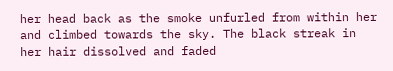her head back as the smoke unfurled from within her and climbed towards the sky. The black streak in her hair dissolved and faded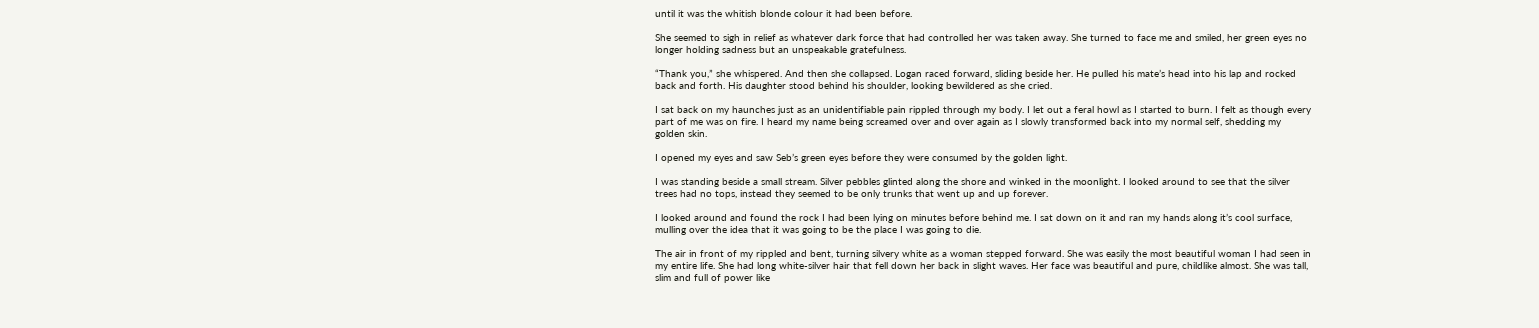until it was the whitish blonde colour it had been before.

She seemed to sigh in relief as whatever dark force that had controlled her was taken away. She turned to face me and smiled, her green eyes no longer holding sadness but an unspeakable gratefulness.

“Thank you,” she whispered. And then she collapsed. Logan raced forward, sliding beside her. He pulled his mate’s head into his lap and rocked back and forth. His daughter stood behind his shoulder, looking bewildered as she cried.

I sat back on my haunches just as an unidentifiable pain rippled through my body. I let out a feral howl as I started to burn. I felt as though every part of me was on fire. I heard my name being screamed over and over again as I slowly transformed back into my normal self, shedding my golden skin.

I opened my eyes and saw Seb’s green eyes before they were consumed by the golden light.

I was standing beside a small stream. Silver pebbles glinted along the shore and winked in the moonlight. I looked around to see that the silver trees had no tops, instead they seemed to be only trunks that went up and up forever.

I looked around and found the rock I had been lying on minutes before behind me. I sat down on it and ran my hands along it’s cool surface, mulling over the idea that it was going to be the place I was going to die.

The air in front of my rippled and bent, turning silvery white as a woman stepped forward. She was easily the most beautiful woman I had seen in my entire life. She had long white-silver hair that fell down her back in slight waves. Her face was beautiful and pure, childlike almost. She was tall, slim and full of power like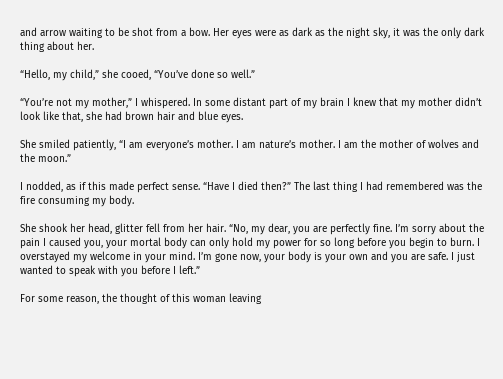and arrow waiting to be shot from a bow. Her eyes were as dark as the night sky, it was the only dark thing about her.

“Hello, my child,” she cooed, “You’ve done so well.”

“You’re not my mother,” I whispered. In some distant part of my brain I knew that my mother didn’t look like that, she had brown hair and blue eyes.

She smiled patiently, “I am everyone’s mother. I am nature’s mother. I am the mother of wolves and the moon.”

I nodded, as if this made perfect sense. “Have I died then?” The last thing I had remembered was the fire consuming my body.

She shook her head, glitter fell from her hair. “No, my dear, you are perfectly fine. I’m sorry about the pain I caused you, your mortal body can only hold my power for so long before you begin to burn. I overstayed my welcome in your mind. I’m gone now, your body is your own and you are safe. I just wanted to speak with you before I left.”

For some reason, the thought of this woman leaving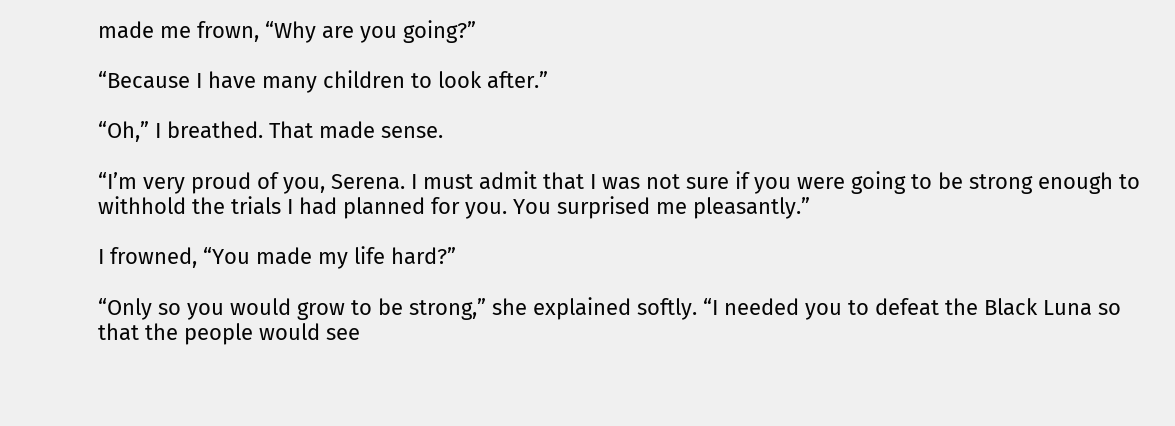made me frown, “Why are you going?”

“Because I have many children to look after.”

“Oh,” I breathed. That made sense.

“I’m very proud of you, Serena. I must admit that I was not sure if you were going to be strong enough to withhold the trials I had planned for you. You surprised me pleasantly.”

I frowned, “You made my life hard?”

“Only so you would grow to be strong,” she explained softly. “I needed you to defeat the Black Luna so that the people would see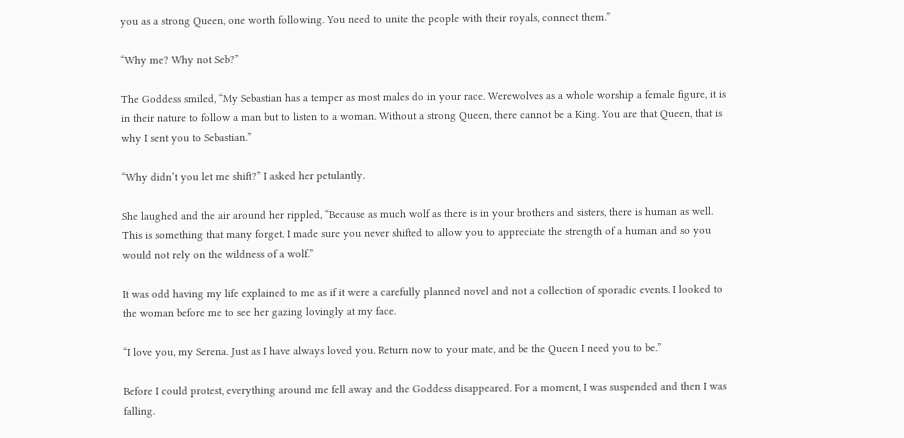you as a strong Queen, one worth following. You need to unite the people with their royals, connect them.”

“Why me? Why not Seb?”

The Goddess smiled, “My Sebastian has a temper as most males do in your race. Werewolves as a whole worship a female figure, it is in their nature to follow a man but to listen to a woman. Without a strong Queen, there cannot be a King. You are that Queen, that is why I sent you to Sebastian.”

“Why didn’t you let me shift?” I asked her petulantly.

She laughed and the air around her rippled, “Because as much wolf as there is in your brothers and sisters, there is human as well. This is something that many forget. I made sure you never shifted to allow you to appreciate the strength of a human and so you would not rely on the wildness of a wolf.”

It was odd having my life explained to me as if it were a carefully planned novel and not a collection of sporadic events. I looked to the woman before me to see her gazing lovingly at my face.

“I love you, my Serena. Just as I have always loved you. Return now to your mate, and be the Queen I need you to be.”

Before I could protest, everything around me fell away and the Goddess disappeared. For a moment, I was suspended and then I was falling.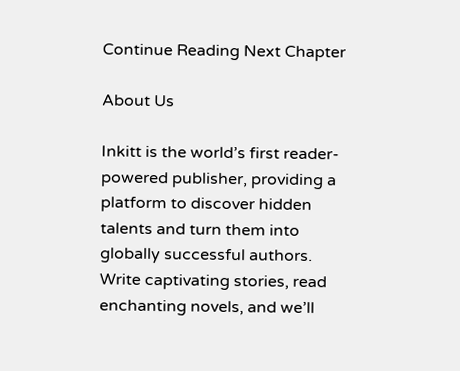Continue Reading Next Chapter

About Us

Inkitt is the world’s first reader-powered publisher, providing a platform to discover hidden talents and turn them into globally successful authors. Write captivating stories, read enchanting novels, and we’ll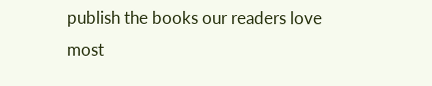publish the books our readers love most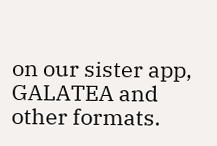on our sister app, GALATEA and other formats.